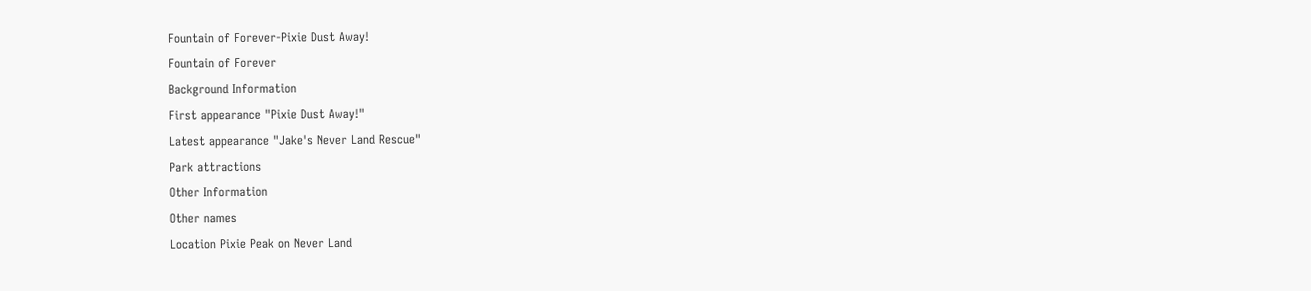Fountain of Forever-Pixie Dust Away!
Fountain of Forever
Background Information
First appearance "Pixie Dust Away!"
Latest appearance "Jake's Never Land Rescue"
Park attractions
Other Information
Other names
Location Pixie Peak on Never Land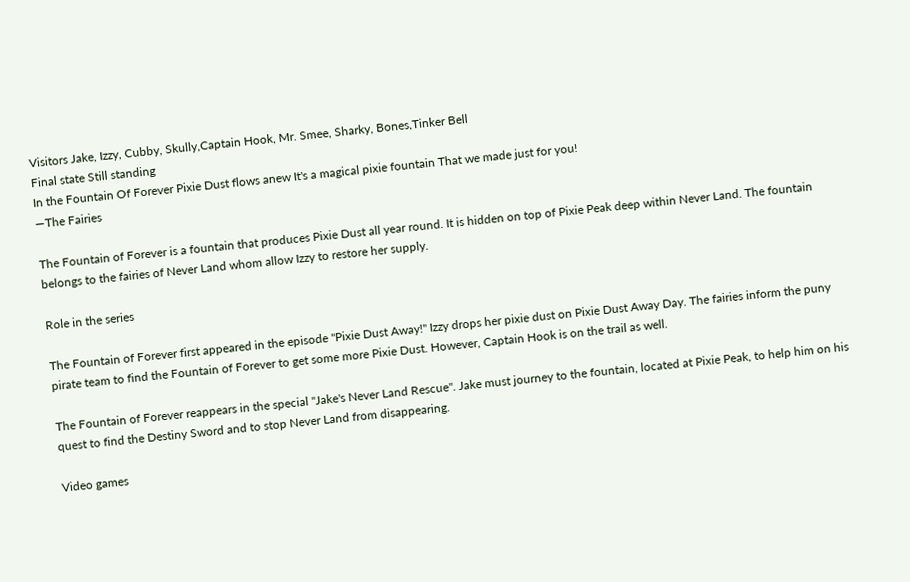Visitors Jake, Izzy, Cubby, Skully,Captain Hook, Mr. Smee, Sharky, Bones,Tinker Bell
Final state Still standing
In the Fountain Of Forever Pixie Dust flows anew It's a magical pixie fountain That we made just for you!
―The Fairies

The Fountain of Forever is a fountain that produces Pixie Dust all year round. It is hidden on top of Pixie Peak deep within Never Land. The fountain belongs to the fairies of Never Land whom allow Izzy to restore her supply.

Role in the series

The Fountain of Forever first appeared in the episode "Pixie Dust Away!" Izzy drops her pixie dust on Pixie Dust Away Day. The fairies inform the puny pirate team to find the Fountain of Forever to get some more Pixie Dust. However, Captain Hook is on the trail as well.

The Fountain of Forever reappears in the special "Jake's Never Land Rescue". Jake must journey to the fountain, located at Pixie Peak, to help him on his quest to find the Destiny Sword and to stop Never Land from disappearing.

Video games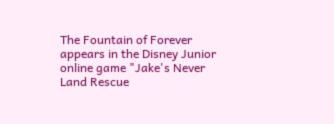The Fountain of Forever appears in the Disney Junior online game "Jake's Never Land Rescue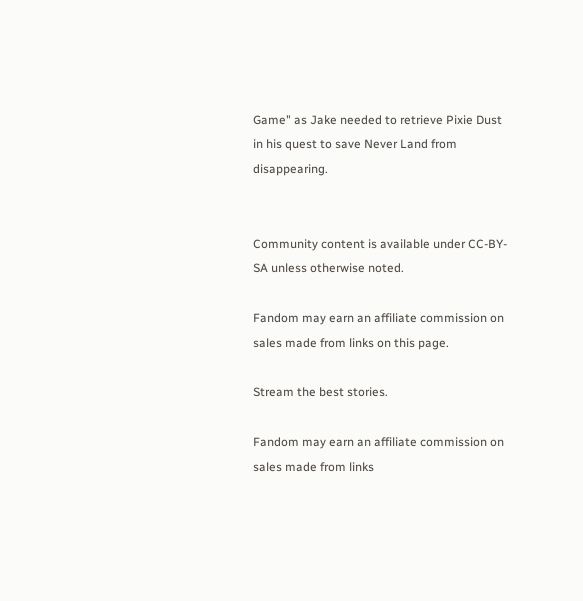Game" as Jake needed to retrieve Pixie Dust in his quest to save Never Land from disappearing.


Community content is available under CC-BY-SA unless otherwise noted.

Fandom may earn an affiliate commission on sales made from links on this page.

Stream the best stories.

Fandom may earn an affiliate commission on sales made from links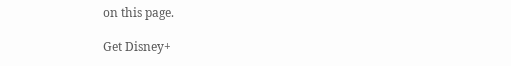on this page.

Get Disney+